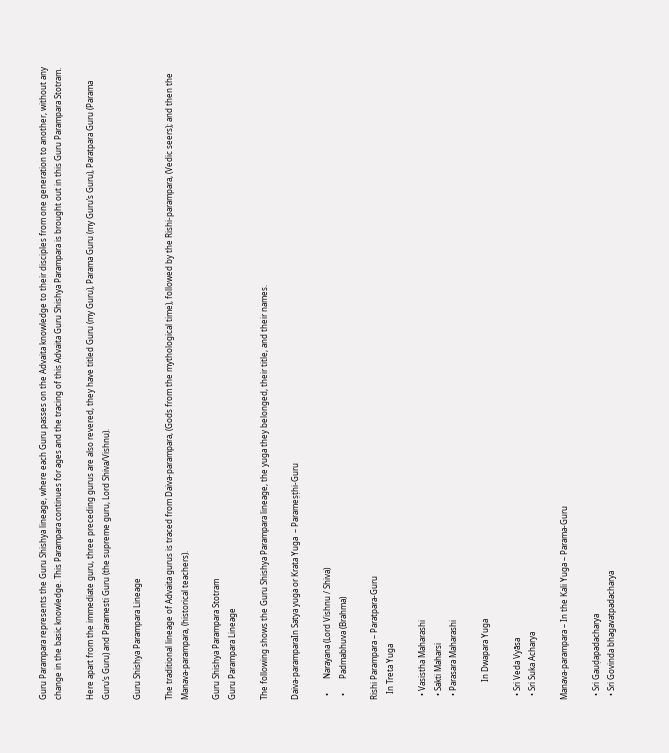Guru Parampara represents the Guru Shishya lineage, where each Guru passes on the Advaita knowledge to their disciples from one generation to another, without any change in the basic knowledge. This Parampara continues for ages and the tracing of this Advaita Guru Shishya Parampara is brought out in this Guru Parampara Stotram.

Here apart from the immediate guru, three preceding gurus are also revered, they have titled Guru (my Guru), Parama Guru (my Guru’s Guru), Paratpara Guru (Parama Guru’s Guru) and Paramesti Guru (the supreme guru, Lord Shiva/Vishnu).

Guru Shishya Parampara Lineage

The traditional lineage of Advaita gurus is traced from Daiva-parampara, (Gods from the mythological time), followed by the Rishi-parampara, (Vedic seers); and then the Manava-parampara, (historical teachers).

Guru Shishya Parampara Stotram
Guru Parampara Lineage

The following shows the Guru Shishya Parampara lineage, the yuga they belonged, their title, and their names.

Daiva-paramparaIn Satya yuga or Krata Yuga  – Parameṣṭhi-Guru

  •       Narayana (Lord Vishnu / Shiva)
  •       Padmabhuva (Brahma)

Rishi Parampara – Paratpara-Guru
   In Treta Yuga

  • Vasistha Maharashi
  • Sakti Maharsi
  • Parasara Maharashi

         In Dwapara Yuga

  • Sri Veda Vyāsa
  • Sri Suka Acharya

Manava-parampara – In the Kali Yuga – Parama-Guru

  • Sri Gauḍapadacharya
  • Sri Govinda bhagavatpadacharya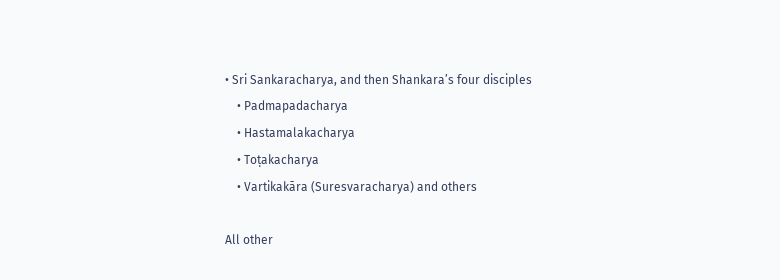• Sri Sankaracharya, and then Shankara’s four disciples
    • Padmapadacharya
    • Hastamalakacharya
    • Toṭakacharya
    • Vartikakāra (Suresvaracharya) and others

All other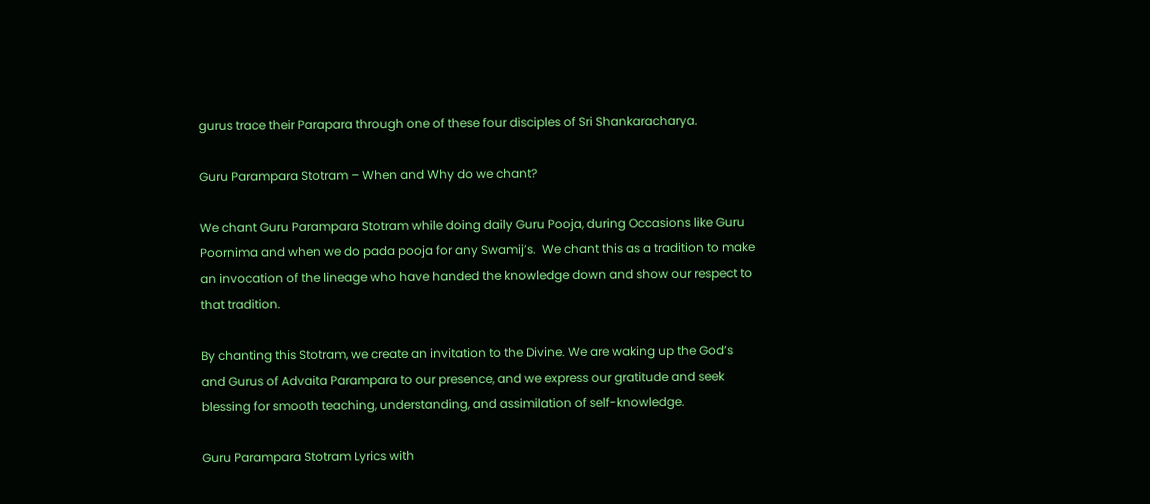gurus trace their Parapara through one of these four disciples of Sri Shankaracharya.

Guru Parampara Stotram – When and Why do we chant?

We chant Guru Parampara Stotram while doing daily Guru Pooja, during Occasions like Guru Poornima and when we do pada pooja for any Swamij’s.  We chant this as a tradition to make an invocation of the lineage who have handed the knowledge down and show our respect to that tradition.

By chanting this Stotram, we create an invitation to the Divine. We are waking up the God’s and Gurus of Advaita Parampara to our presence, and we express our gratitude and seek blessing for smooth teaching, understanding, and assimilation of self-knowledge.

Guru Parampara Stotram Lyrics with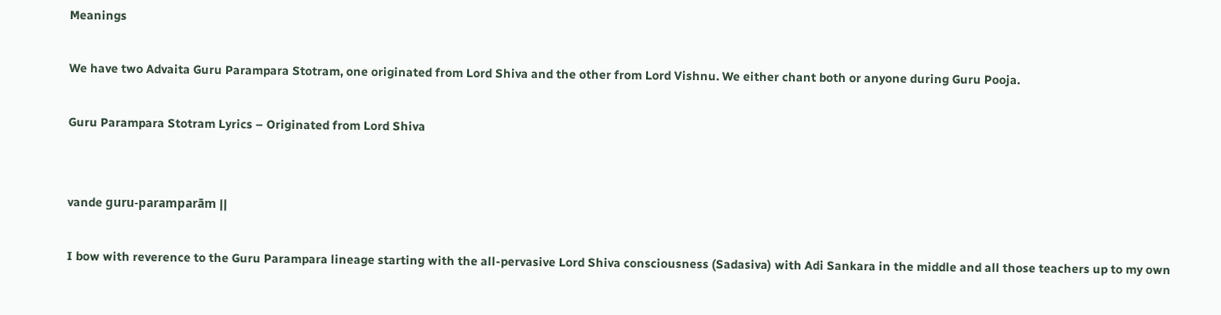Meanings

We have two Advaita Guru Parampara Stotram, one originated from Lord Shiva and the other from Lord Vishnu. We either chant both or anyone during Guru Pooja.

Guru Parampara Stotram Lyrics – Originated from Lord Shiva


vande guru-paramparām ||

I bow with reverence to the Guru Parampara lineage starting with the all-pervasive Lord Shiva consciousness (Sadasiva) with Adi Sankara in the middle and all those teachers up to my own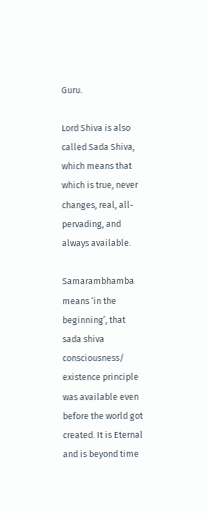Guru.

Lord Shiva is also called Sada Shiva, which means that which is true, never changes, real, all-pervading, and always available.

Samarambhamba means ‘in the beginning’, that sada shiva consciousness/ existence principle was available even before the world got created. It is Eternal and is beyond time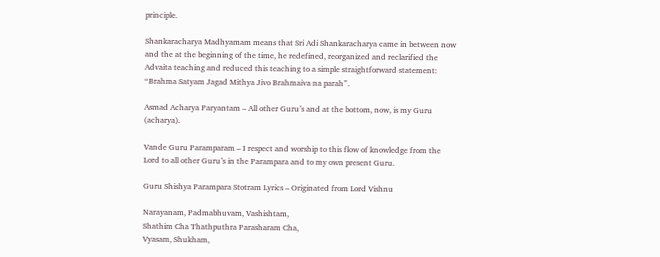principle.

Shankaracharya Madhyamam means that Sri Adi Shankaracharya came in between now and the at the beginning of the time, he redefined, reorganized and reclarified the Advaita teaching and reduced this teaching to a simple straightforward statement: “Brahma Satyam Jagad Mithya Jivo Brahmaiva na parah”.

Asmad Acharya Paryantam – All other Guru’s and at the bottom, now, is my Guru (acharya).

Vande Guru Paramparam – I respect and worship to this flow of knowledge from the Lord to all other Guru’s in the Parampara and to my own present Guru.

Guru Shishya Parampara Stotram Lyrics – Originated from Lord Vishnu

Narayanam, Padmabhuvam, Vashishtam,
Shathim Cha Thathputhra Parasharam Cha,
Vyasam, Shukham,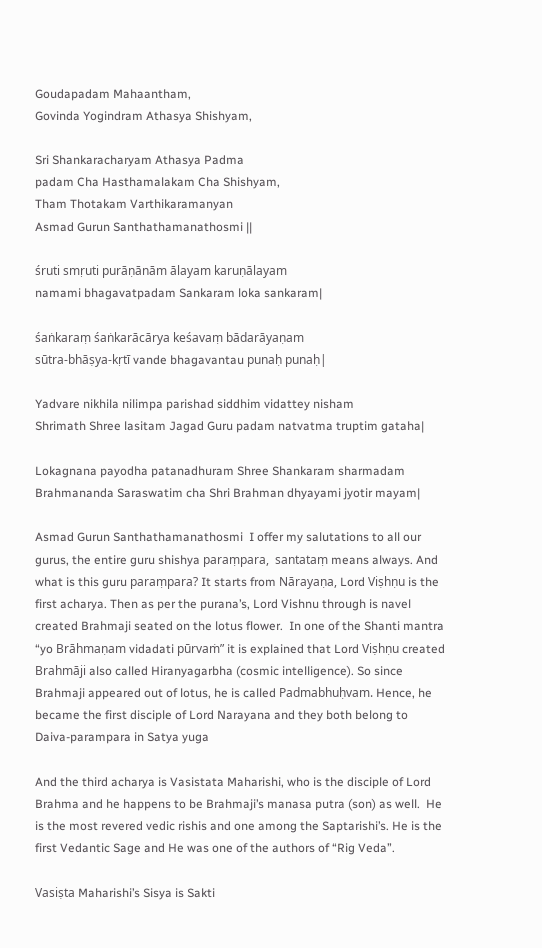Goudapadam Mahaantham,
Govinda Yogindram Athasya Shishyam,

Sri Shankaracharyam Athasya Padma
padam Cha Hasthamalakam Cha Shishyam,
Tham Thotakam Varthikaramanyan
Asmad Gurun Santhathamanathosmi ||

śruti smṛuti purāṇānām ālayam karuṇālayam
namami bhagavatpadam Sankaram loka sankaram|

śaṅkaraṃ śaṅkarācārya keśavaṃ bādarāyaṇam
sūtra-bhāṣya-kṛtī vande bhagavantau punaḥ punaḥ|

Yadvare nikhila nilimpa parishad siddhim vidattey nisham
Shrimath Shree lasitam Jagad Guru padam natvatma truptim gataha|

Lokagnana payodha patanadhuram Shree Shankaram sharmadam
Brahmananda Saraswatim cha Shri Brahman dhyayami jyotir mayam|

Asmad Gurun Santhathamanathosmi  I offer my salutations to all our gurus, the entire guru shishya paraṃpara,  santataṃ means always. And what is this guru paraṃpara? It starts from Nārayaṇa, Lord Viṣhṇu is the first acharya. Then as per the purana’s, Lord Vishnu through is navel created Brahmaji seated on the lotus flower.  In one of the Shanti mantra “yo Brāhmaṇam vidadati pūrvaṁ” it is explained that Lord Viṣhṇu created Brahmāji also called Hiranyagarbha (cosmic intelligence). So since Brahmaji appeared out of lotus, he is called Padmabhuḥvam. Hence, he became the first disciple of Lord Narayana and they both belong to Daiva-parampara in Satya yuga

And the third acharya is Vasistata Maharishi, who is the disciple of Lord Brahma and he happens to be Brahmaji’s manasa putra (son) as well.  He is the most revered vedic rishis and one among the Saptarishi’s. He is the first Vedantic Sage and He was one of the authors of “Rig Veda”.

Vasiṣta Maharishi’s Sisya is Sakti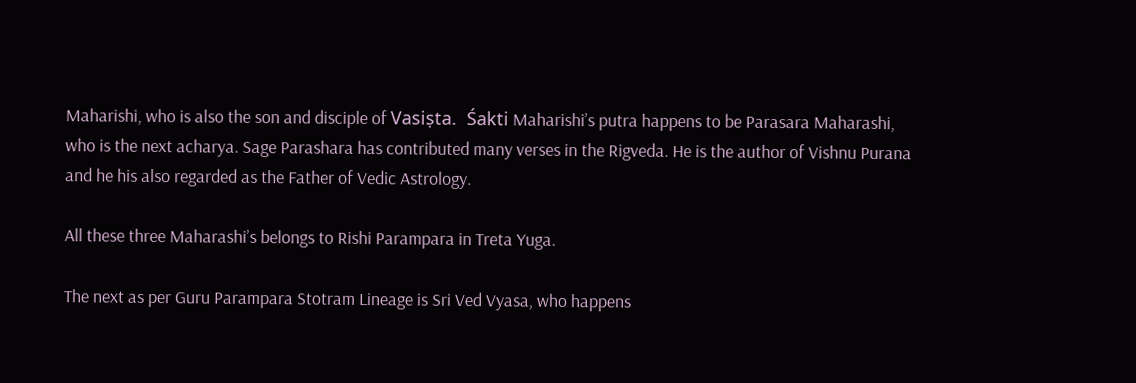Maharishi, who is also the son and disciple of Vasiṣta.  Śakti Maharishi’s putra happens to be Parasara Maharashi, who is the next acharya. Sage Parashara has contributed many verses in the Rigveda. He is the author of Vishnu Purana and he his also regarded as the Father of Vedic Astrology.

All these three Maharashi’s belongs to Rishi Parampara in Treta Yuga.

The next as per Guru Parampara Stotram Lineage is Sri Ved Vyasa, who happens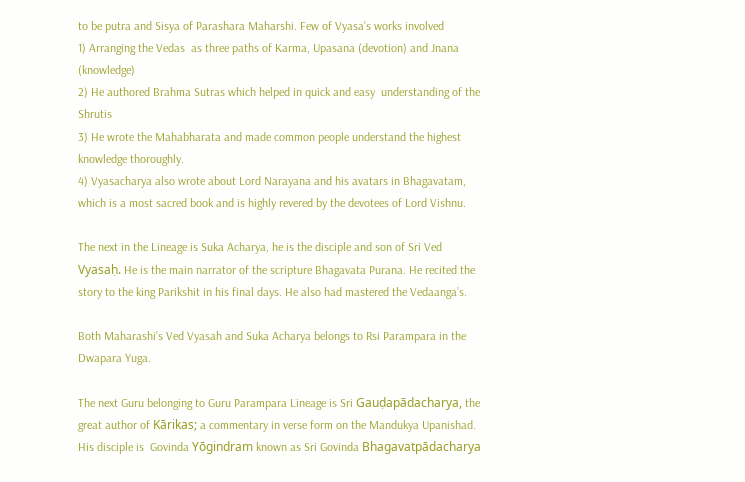to be putra and Sisya of Parashara Maharshi. Few of Vyasa’s works involved
1) Arranging the Vedas  as three paths of Karma, Upasana (devotion) and Jnana (knowledge)
2) He authored Brahma Sutras which helped in quick and easy  understanding of the Shrutis
3) He wrote the Mahabharata and made common people understand the highest knowledge thoroughly.
4) Vyasacharya also wrote about Lord Narayana and his avatars in Bhagavatam, which is a most sacred book and is highly revered by the devotees of Lord Vishnu.

The next in the Lineage is Suka Acharya, he is the disciple and son of Sri Ved Vyasaḥ. He is the main narrator of the scripture Bhagavata Purana. He recited the story to the king Parikshit in his final days. He also had mastered the Vedaanga’s.

Both Maharashi’s Ved Vyasah and Suka Acharya belongs to Rsi Parampara in the Dwapara Yuga.

The next Guru belonging to Guru Parampara Lineage is Sri Gauḍapādacharya, the great author of Kārikas; a commentary in verse form on the Mandukya Upanishad. His disciple is  Govinda Yōgindram known as Sri Govinda Bhagavatpādacharya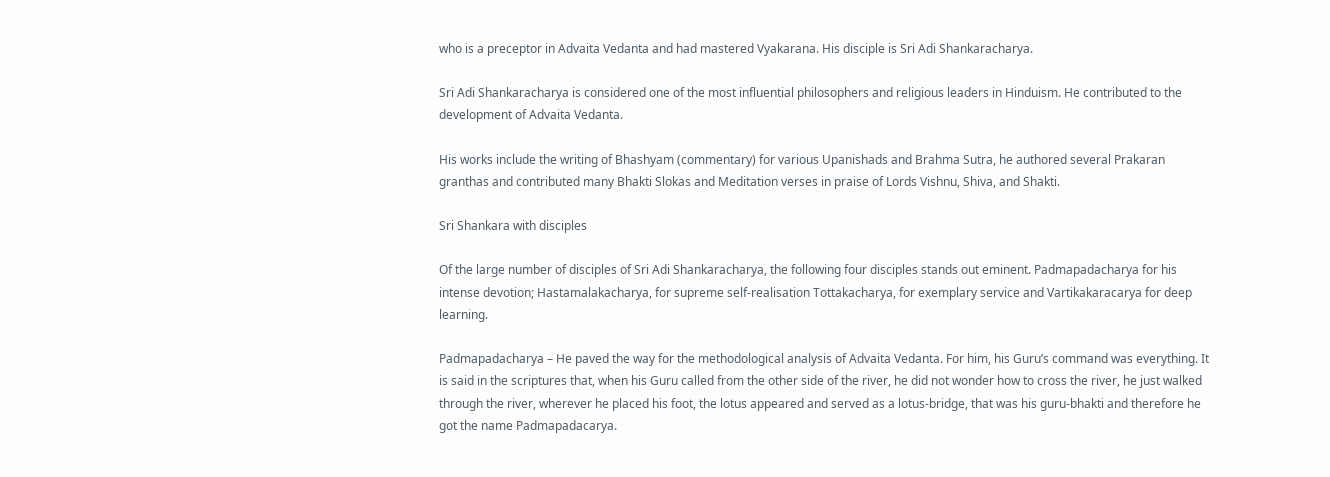who is a preceptor in Advaita Vedanta and had mastered Vyakarana. His disciple is Sri Adi Shankaracharya.

Sri Adi Shankaracharya is considered one of the most influential philosophers and religious leaders in Hinduism. He contributed to the development of Advaita Vedanta.

His works include the writing of Bhashyam (commentary) for various Upanishads and Brahma Sutra, he authored several Prakaran granthas and contributed many Bhakti Slokas and Meditation verses in praise of Lords Vishnu, Shiva, and Shakti.

Sri Shankara with disciples

Of the large number of disciples of Sri Adi Shankaracharya, the following four disciples stands out eminent. Padmapadacharya for his intense devotion; Hastamalakacharya, for supreme self-realisation Tottakacharya, for exemplary service and Vartikakaracarya for deep learning.

Padmapadacharya – He paved the way for the methodological analysis of Advaita Vedanta. For him, his Guru’s command was everything. It is said in the scriptures that, when his Guru called from the other side of the river, he did not wonder how to cross the river, he just walked through the river, wherever he placed his foot, the lotus appeared and served as a lotus-bridge, that was his guru-bhakti and therefore he got the name Padmapadacarya.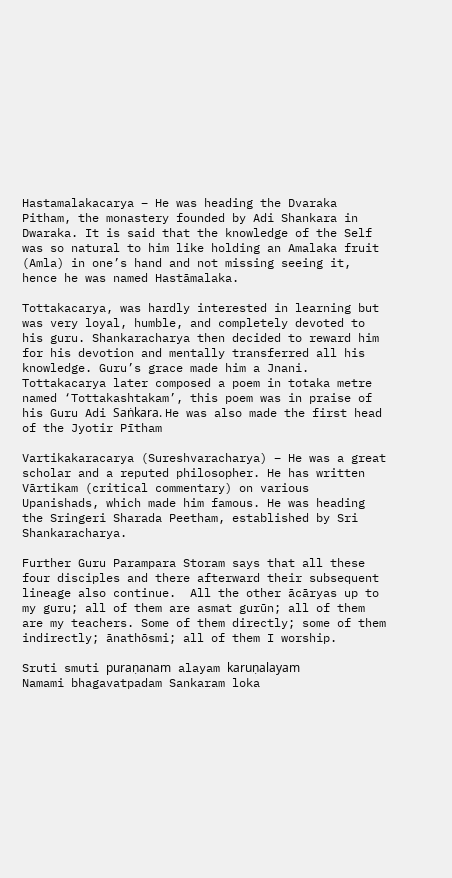Hastamalakacarya – He was heading the Dvaraka Pitham, the monastery founded by Adi Shankara in Dwaraka. It is said that the knowledge of the Self was so natural to him like holding an Amalaka fruit (Amla) in one’s hand and not missing seeing it, hence he was named Hastāmalaka.

Tottakacarya, was hardly interested in learning but was very loyal, humble, and completely devoted to his guru. Shankaracharya then decided to reward him for his devotion and mentally transferred all his knowledge. Guru’s grace made him a Jnani. Tottakacarya later composed a poem in totaka metre named ‘Tottakashtakam’, this poem was in praise of his Guru Adi Saṅkara. He was also made the first head of the Jyotir Pītham

Vartikakaracarya (Sureshvaracharya) – He was a great scholar and a reputed philosopher. He has written Vārtikam (critical commentary) on various Upanishads, which made him famous. He was heading the Sringeri Sharada Peetham, established by Sri Shankaracharya.

Further Guru Parampara Storam says that all these four disciples and there afterward their subsequent lineage also continue.  All the other ācāryas up to my guru; all of them are asmat gurūn; all of them are my teachers. Some of them directly; some of them indirectly; ānathōsmi; all of them I worship.

Sruti smuti puraṇanam alayam karuṇalayam
Namami bhagavatpadam Sankaram loka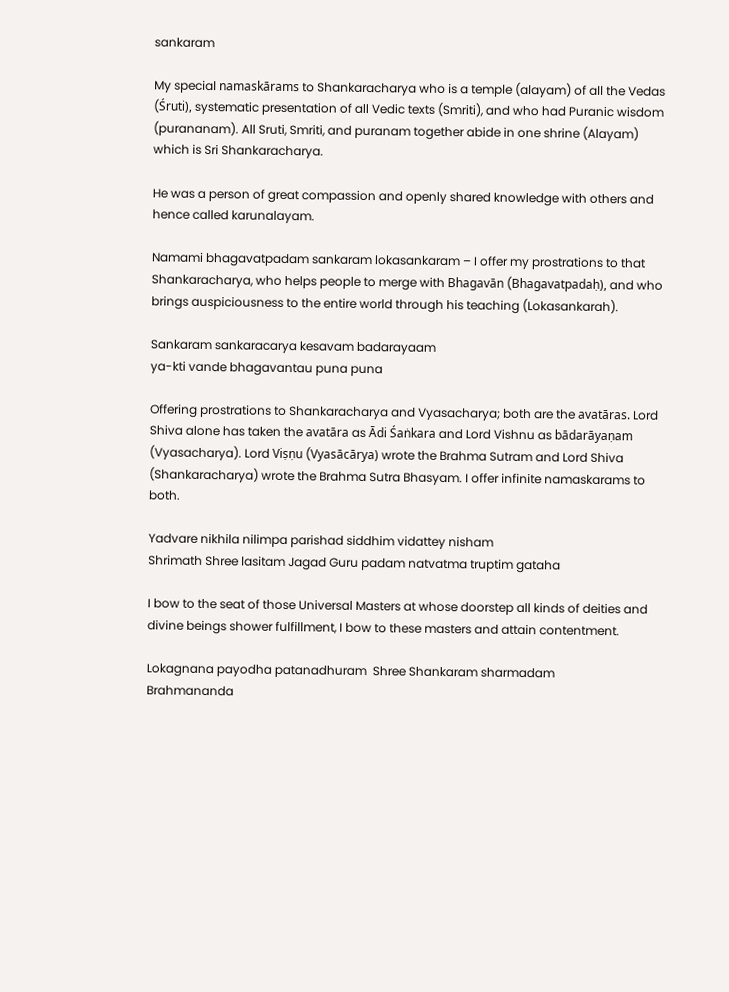sankaram

My special namaskārams to Shankaracharya who is a temple (alayam) of all the Vedas (Śruti), systematic presentation of all Vedic texts (Smriti), and who had Puranic wisdom (purananam). All Sruti, Smriti, and puranam together abide in one shrine (Alayam) which is Sri Shankaracharya.

He was a person of great compassion and openly shared knowledge with others and hence called karunalayam.

Namami bhagavatpadam sankaram lokasankaram – I offer my prostrations to that Shankaracharya, who helps people to merge with Bhagavān (Bhagavatpadaḥ), and who brings auspiciousness to the entire world through his teaching (Lokasankarah).

Sankaram sankaracarya kesavam badarayaam
ya-kti vande bhagavantau puna puna

Offering prostrations to Shankaracharya and Vyasacharya; both are the avatāras. Lord Shiva alone has taken the avatāra as Ādi Śaṅkara and Lord Vishnu as bādarāyaṇam (Vyasacharya). Lord Viṣṇu (Vyasācārya) wrote the Brahma Sutram and Lord Shiva (Shankaracharya) wrote the Brahma Sutra Bhasyam. I offer infinite namaskarams to both.

Yadvare nikhila nilimpa parishad siddhim vidattey nisham
Shrimath Shree lasitam Jagad Guru padam natvatma truptim gataha

I bow to the seat of those Universal Masters at whose doorstep all kinds of deities and divine beings shower fulfillment, I bow to these masters and attain contentment.

Lokagnana payodha patanadhuram  Shree Shankaram sharmadam
Brahmananda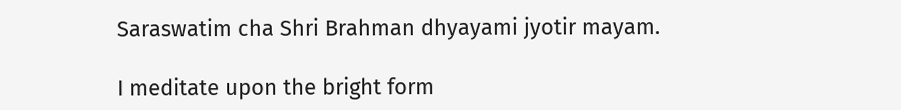Saraswatim cha Shri Brahman dhyayami jyotir mayam.

I meditate upon the bright form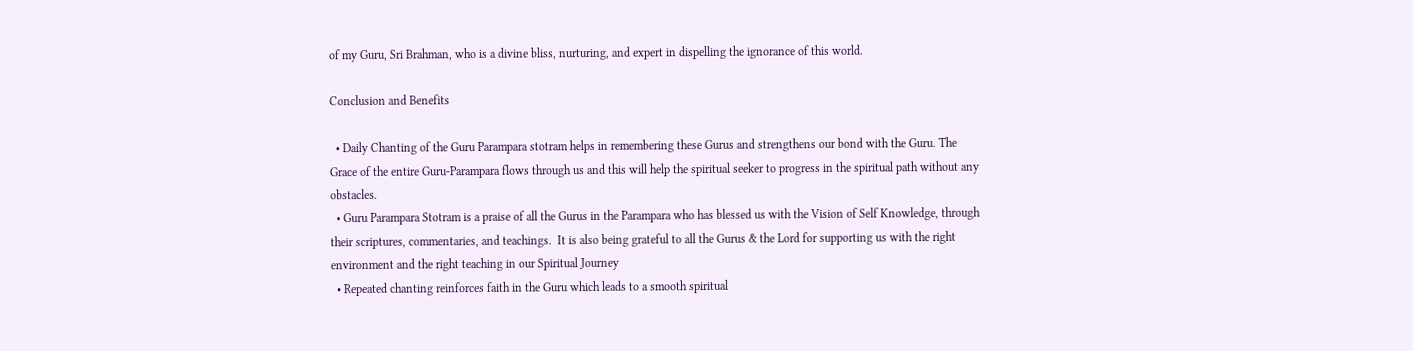of my Guru, Sri Brahman, who is a divine bliss, nurturing, and expert in dispelling the ignorance of this world.

Conclusion and Benefits

  • Daily Chanting of the Guru Parampara stotram helps in remembering these Gurus and strengthens our bond with the Guru. The Grace of the entire Guru-Parampara flows through us and this will help the spiritual seeker to progress in the spiritual path without any obstacles.
  • Guru Parampara Stotram is a praise of all the Gurus in the Parampara who has blessed us with the Vision of Self Knowledge, through their scriptures, commentaries, and teachings.  It is also being grateful to all the Gurus & the Lord for supporting us with the right environment and the right teaching in our Spiritual Journey
  • Repeated chanting reinforces faith in the Guru which leads to a smooth spiritual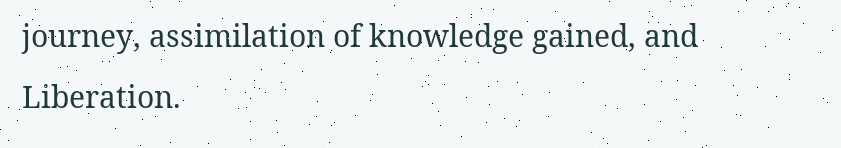journey, assimilation of knowledge gained, and Liberation.